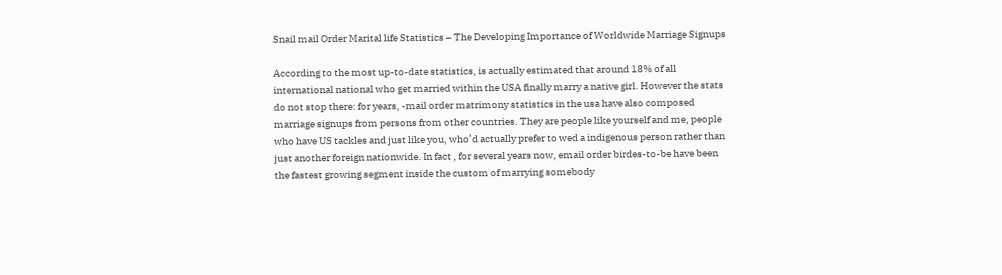Snail mail Order Marital life Statistics – The Developing Importance of Worldwide Marriage Signups

According to the most up-to-date statistics, is actually estimated that around 18% of all international national who get married within the USA finally marry a native girl. However the stats do not stop there: for years, -mail order matrimony statistics in the usa have also composed marriage signups from persons from other countries. They are people like yourself and me, people who have US tackles and just like you, who’d actually prefer to wed a indigenous person rather than just another foreign nationwide. In fact , for several years now, email order birdes-to-be have been the fastest growing segment inside the custom of marrying somebody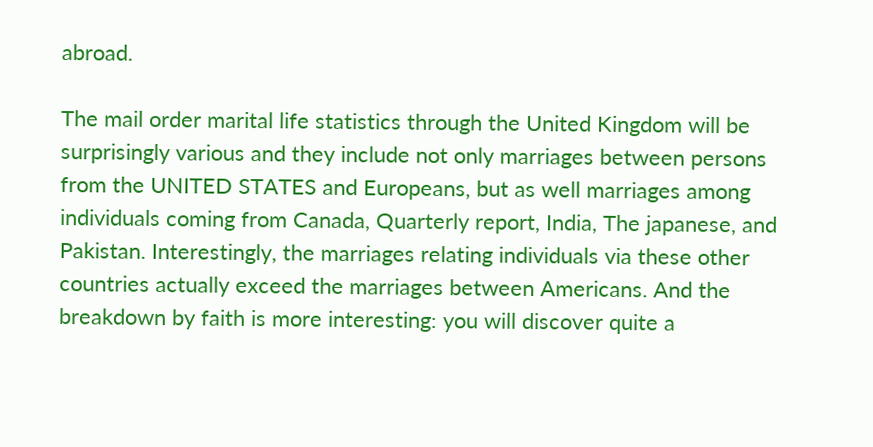abroad.

The mail order marital life statistics through the United Kingdom will be surprisingly various and they include not only marriages between persons from the UNITED STATES and Europeans, but as well marriages among individuals coming from Canada, Quarterly report, India, The japanese, and Pakistan. Interestingly, the marriages relating individuals via these other countries actually exceed the marriages between Americans. And the breakdown by faith is more interesting: you will discover quite a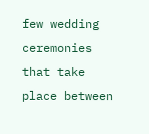few wedding ceremonies that take place between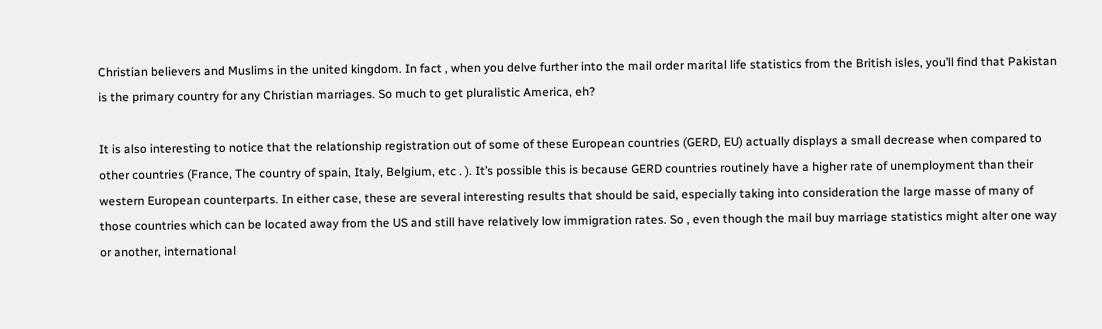Christian believers and Muslims in the united kingdom. In fact , when you delve further into the mail order marital life statistics from the British isles, you’ll find that Pakistan is the primary country for any Christian marriages. So much to get pluralistic America, eh?

It is also interesting to notice that the relationship registration out of some of these European countries (GERD, EU) actually displays a small decrease when compared to other countries (France, The country of spain, Italy, Belgium, etc . ). It’s possible this is because GERD countries routinely have a higher rate of unemployment than their western European counterparts. In either case, these are several interesting results that should be said, especially taking into consideration the large masse of many of those countries which can be located away from the US and still have relatively low immigration rates. So , even though the mail buy marriage statistics might alter one way or another, international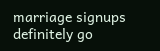marriage signups definitely go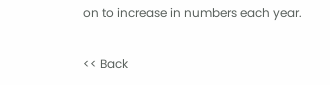on to increase in numbers each year.

<< Back